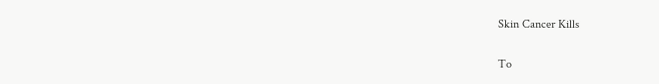Skin Cancer Kills

To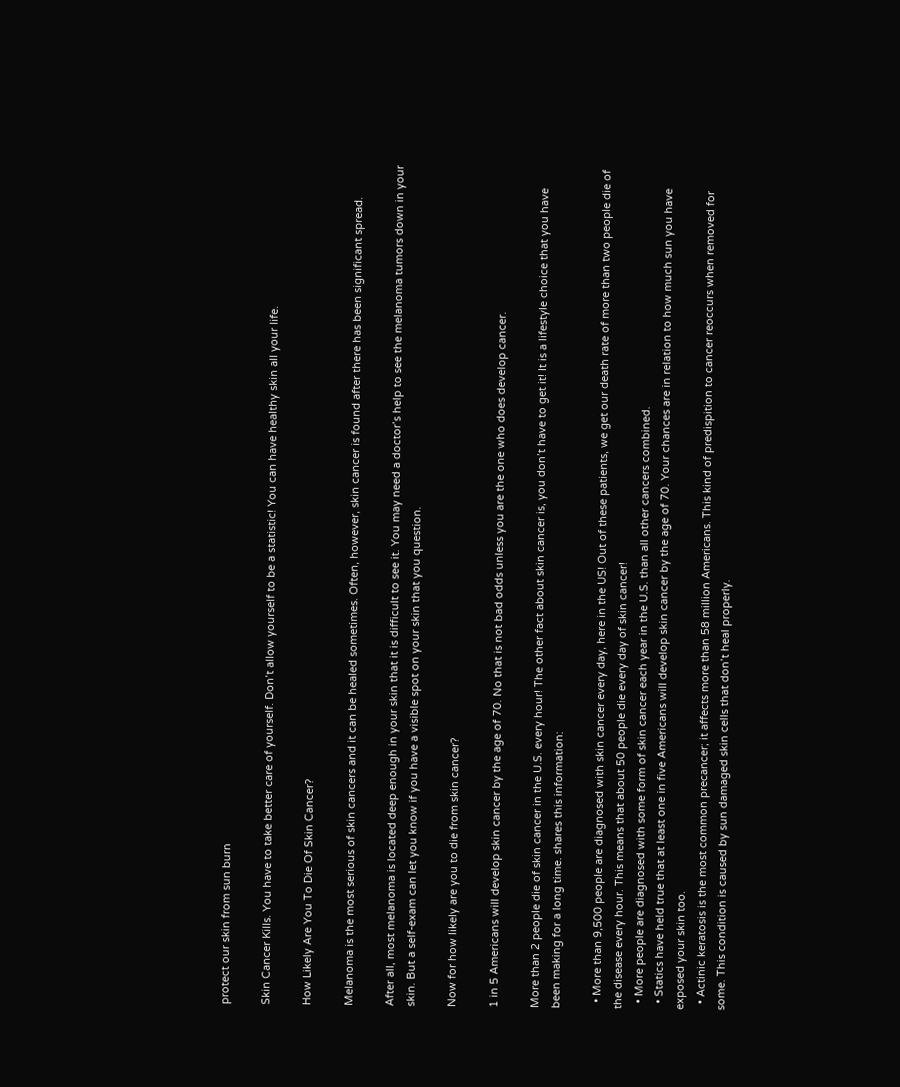protect our skin from sun burn

Skin Cancer Kills. You have to take better care of yourself. Don’t allow yourself to be a statistic! You can have healthy skin all your life.

How Likely Are You To Die Of Skin Cancer?

Melanoma is the most serious of skin cancers and it can be healed sometimes. Often, however, skin cancer is found after there has been significant spread.

After all, most melanoma is located deep enough in your skin that it is difficult to see it. You may need a doctor’s help to see the melanoma tumors down in your skin. But a self-exam can let you know if you have a visible spot on your skin that you question.

Now for how likely are you to die from skin cancer?

1 in 5 Americans will develop skin cancer by the age of 70. No that is not bad odds unless you are the one who does develop cancer.

More than 2 people die of skin cancer in the U.S. every hour! The other fact about skin cancer is, you don’t have to get it! It is a lifestyle choice that you have been making for a long time. shares this information:

  • More than 9,500 people are diagnosed with skin cancer every day, here in the US! Out of these patients, we get our death rate of more than two people die of the disease every hour. This means that about 50 people die every day of skin cancer!
  • More people are diagnosed with some form of skin cancer each year in the U.S. than all other cancers combined.
  • Statics have held true that at least one in five Americans will develop skin cancer by the age of 70. Your chances are in relation to how much sun you have exposed your skin too.
  • Actinic keratosis is the most common precancer; it affects more than 58 million Americans. This kind of predispition to cancer reoccurs when removed for some. This condition is caused by sun damaged skin cells that don’t heal properly.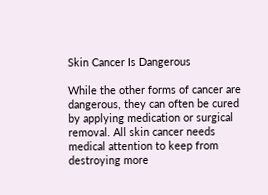Skin Cancer Is Dangerous

While the other forms of cancer are dangerous, they can often be cured by applying medication or surgical removal. All skin cancer needs medical attention to keep from destroying more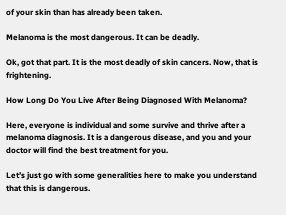of your skin than has already been taken.

Melanoma is the most dangerous. It can be deadly.

Ok, got that part. It is the most deadly of skin cancers. Now, that is frightening.

How Long Do You Live After Being Diagnosed With Melanoma?

Here, everyone is individual and some survive and thrive after a melanoma diagnosis. It is a dangerous disease, and you and your doctor will find the best treatment for you.

Let’s just go with some generalities here to make you understand that this is dangerous.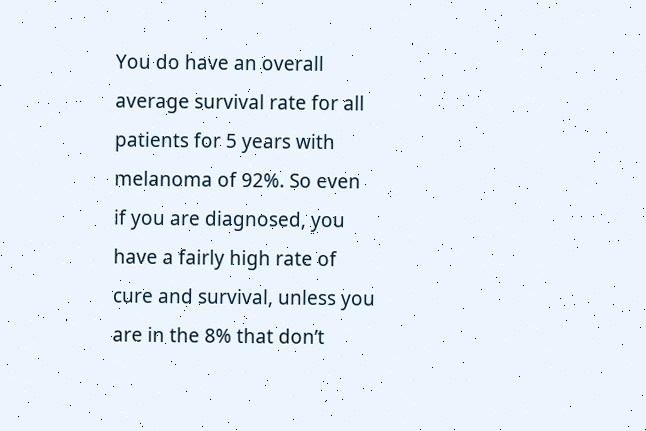You do have an overall average survival rate for all patients for 5 years with melanoma of 92%. So even if you are diagnosed, you have a fairly high rate of cure and survival, unless you are in the 8% that don’t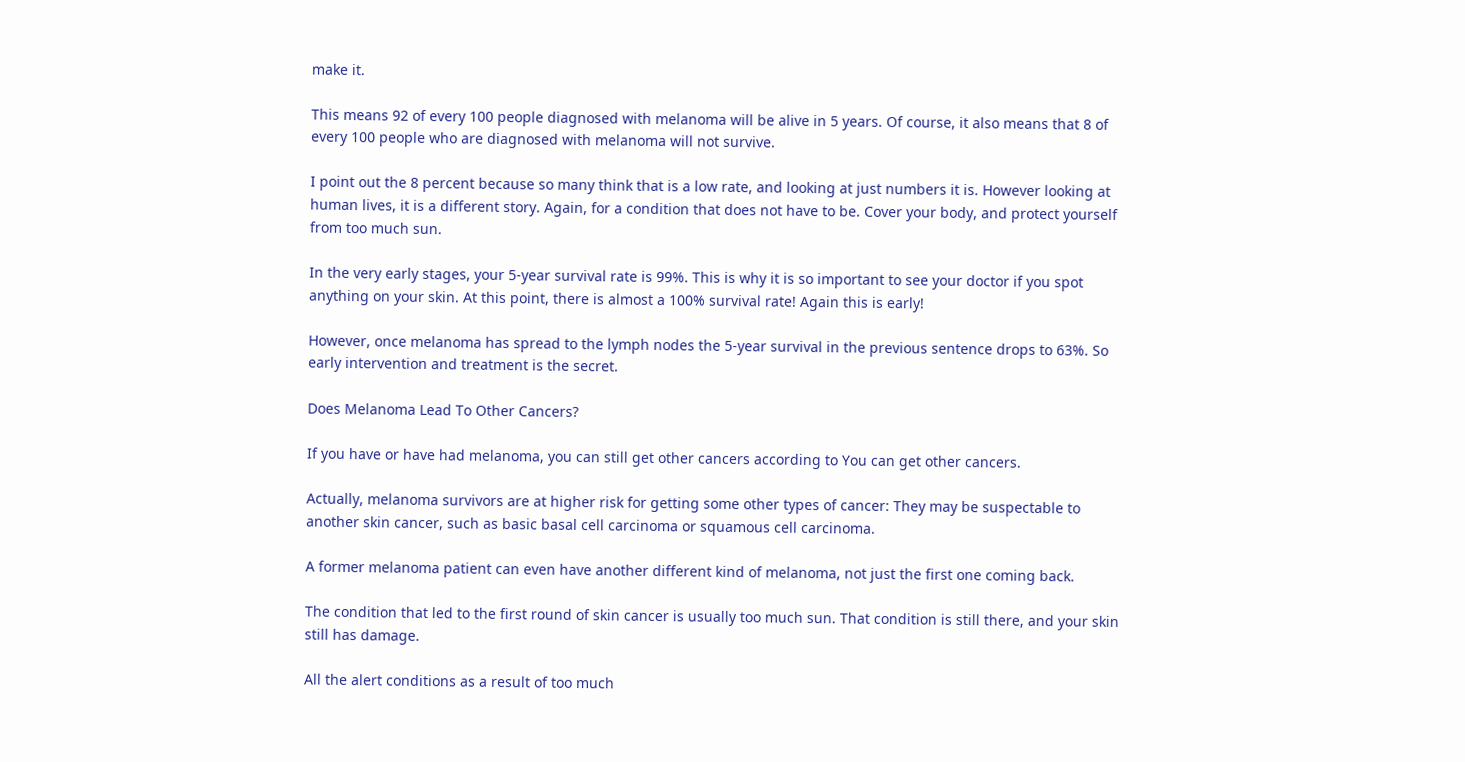make it.

This means 92 of every 100 people diagnosed with melanoma will be alive in 5 years. Of course, it also means that 8 of every 100 people who are diagnosed with melanoma will not survive.

I point out the 8 percent because so many think that is a low rate, and looking at just numbers it is. However looking at human lives, it is a different story. Again, for a condition that does not have to be. Cover your body, and protect yourself from too much sun.

In the very early stages, your 5-year survival rate is 99%. This is why it is so important to see your doctor if you spot anything on your skin. At this point, there is almost a 100% survival rate! Again this is early!

However, once melanoma has spread to the lymph nodes the 5-year survival in the previous sentence drops to 63%. So early intervention and treatment is the secret.

Does Melanoma Lead To Other Cancers?

If you have or have had melanoma, you can still get other cancers according to You can get other cancers.

Actually, melanoma survivors are at higher risk for getting some other types of cancer: They may be suspectable to another skin cancer, such as basic basal cell carcinoma or squamous cell carcinoma.

A former melanoma patient can even have another different kind of melanoma, not just the first one coming back.

The condition that led to the first round of skin cancer is usually too much sun. That condition is still there, and your skin still has damage.

All the alert conditions as a result of too much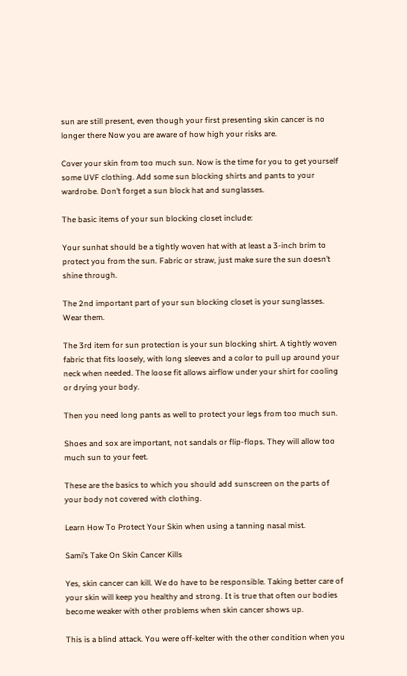sun are still present, even though your first presenting skin cancer is no longer there Now you are aware of how high your risks are.

Cover your skin from too much sun. Now is the time for you to get yourself some UVF clothing. Add some sun blocking shirts and pants to your wardrobe. Don’t forget a sun block hat and sunglasses.

The basic items of your sun blocking closet include:

Your sunhat should be a tightly woven hat with at least a 3-inch brim to protect you from the sun. Fabric or straw, just make sure the sun doesn’t shine through.

The 2nd important part of your sun blocking closet is your sunglasses. Wear them.

The 3rd item for sun protection is your sun blocking shirt. A tightly woven fabric that fits loosely, with long sleeves and a color to pull up around your neck when needed. The loose fit allows airflow under your shirt for cooling or drying your body.

Then you need long pants as well to protect your legs from too much sun.

Shoes and sox are important, not sandals or flip-flops. They will allow too much sun to your feet.

These are the basics to which you should add sunscreen on the parts of your body not covered with clothing.

Learn How To Protect Your Skin when using a tanning nasal mist.

Sami’s Take On Skin Cancer Kills

Yes, skin cancer can kill. We do have to be responsible. Taking better care of your skin will keep you healthy and strong. It is true that often our bodies become weaker with other problems when skin cancer shows up.

This is a blind attack. You were off-kelter with the other condition when you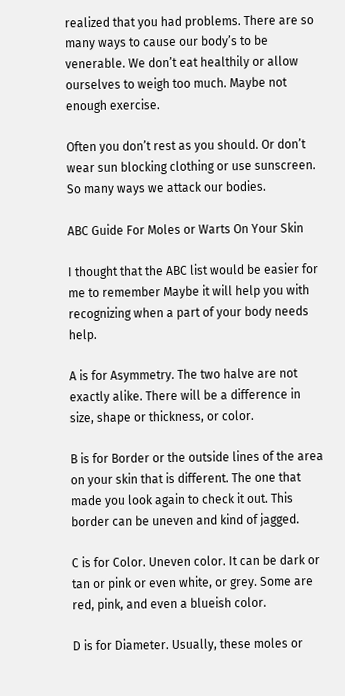realized that you had problems. There are so many ways to cause our body’s to be venerable. We don’t eat healthily or allow ourselves to weigh too much. Maybe not enough exercise.

Often you don’t rest as you should. Or don’t wear sun blocking clothing or use sunscreen. So many ways we attack our bodies.

ABC Guide For Moles or Warts On Your Skin

I thought that the ABC list would be easier for me to remember Maybe it will help you with recognizing when a part of your body needs help.

A is for Asymmetry. The two halve are not exactly alike. There will be a difference in size, shape or thickness, or color.

B is for Border or the outside lines of the area on your skin that is different. The one that made you look again to check it out. This border can be uneven and kind of jagged.

C is for Color. Uneven color. It can be dark or tan or pink or even white, or grey. Some are red, pink, and even a blueish color.

D is for Diameter. Usually, these moles or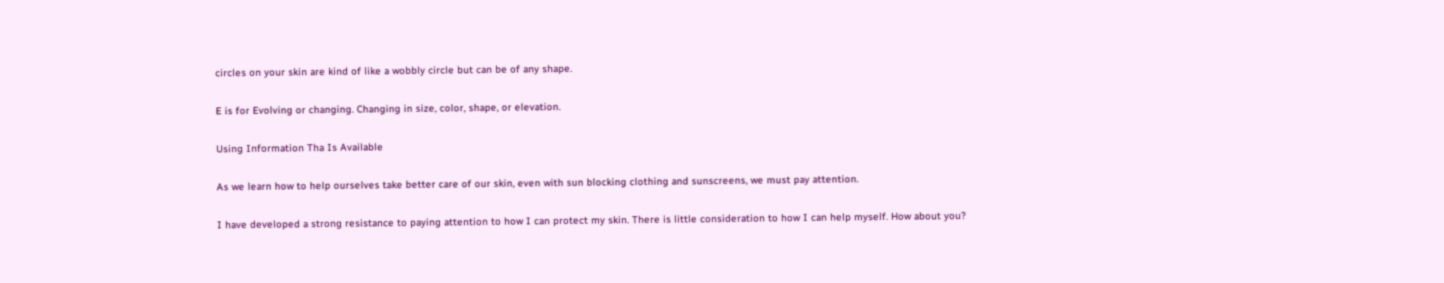circles on your skin are kind of like a wobbly circle but can be of any shape.

E is for Evolving or changing. Changing in size, color, shape, or elevation.

Using Information Tha Is Available

As we learn how to help ourselves take better care of our skin, even with sun blocking clothing and sunscreens, we must pay attention.

I have developed a strong resistance to paying attention to how I can protect my skin. There is little consideration to how I can help myself. How about you?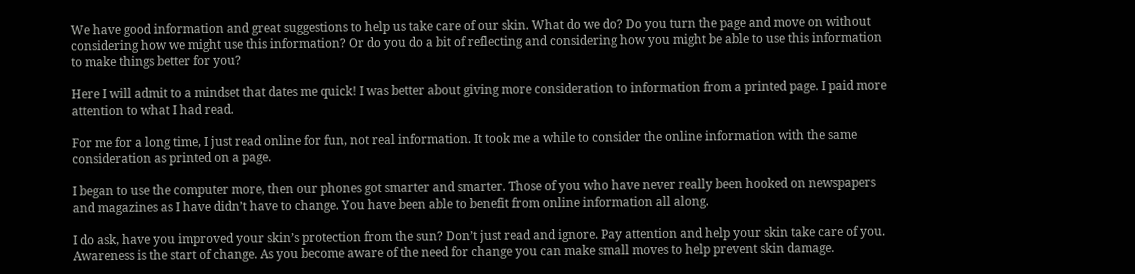We have good information and great suggestions to help us take care of our skin. What do we do? Do you turn the page and move on without considering how we might use this information? Or do you do a bit of reflecting and considering how you might be able to use this information to make things better for you?

Here I will admit to a mindset that dates me quick! I was better about giving more consideration to information from a printed page. I paid more attention to what I had read.

For me for a long time, I just read online for fun, not real information. It took me a while to consider the online information with the same consideration as printed on a page.

I began to use the computer more, then our phones got smarter and smarter. Those of you who have never really been hooked on newspapers and magazines as I have didn’t have to change. You have been able to benefit from online information all along.

I do ask, have you improved your skin’s protection from the sun? Don’t just read and ignore. Pay attention and help your skin take care of you. Awareness is the start of change. As you become aware of the need for change you can make small moves to help prevent skin damage.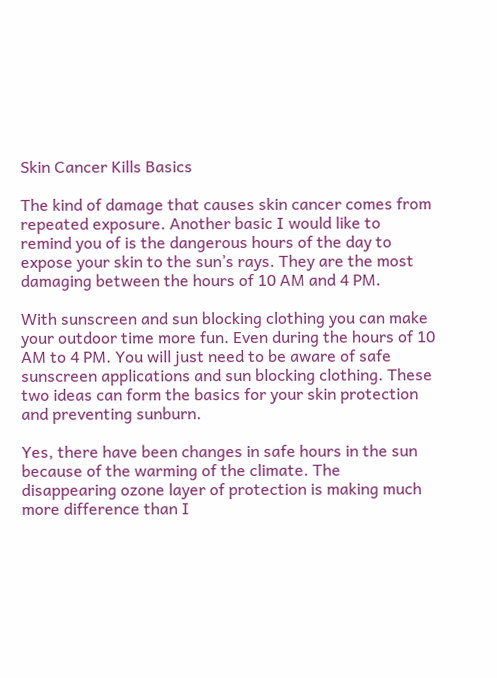Skin Cancer Kills Basics

The kind of damage that causes skin cancer comes from repeated exposure. Another basic I would like to remind you of is the dangerous hours of the day to expose your skin to the sun’s rays. They are the most damaging between the hours of 10 AM and 4 PM.

With sunscreen and sun blocking clothing you can make your outdoor time more fun. Even during the hours of 10 AM to 4 PM. You will just need to be aware of safe sunscreen applications and sun blocking clothing. These two ideas can form the basics for your skin protection and preventing sunburn.

Yes, there have been changes in safe hours in the sun because of the warming of the climate. The disappearing ozone layer of protection is making much more difference than I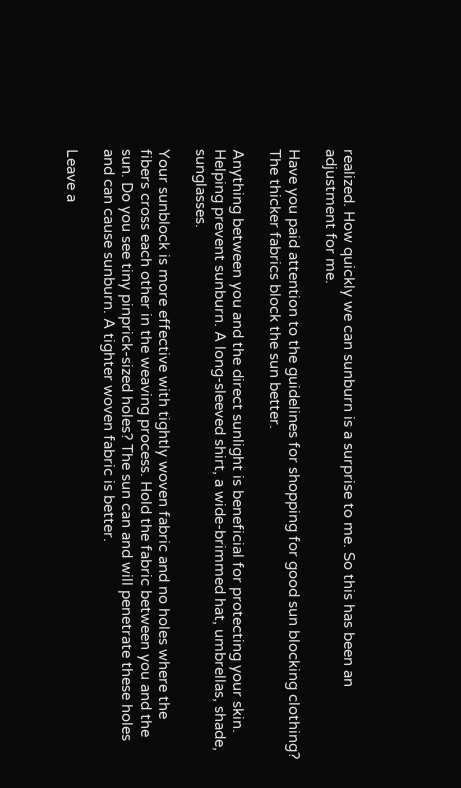realized. How quickly we can sunburn is a surprise to me. So this has been an adjustment for me.

Have you paid attention to the guidelines for shopping for good sun blocking clothing? The thicker fabrics block the sun better.

Anything between you and the direct sunlight is beneficial for protecting your skin. Helping prevent sunburn. A long-sleeved shirt, a wide-brimmed hat, umbrellas, shade, sunglasses.

Your sunblock is more effective with tightly woven fabric and no holes where the fibers cross each other in the weaving process. Hold the fabric between you and the sun. Do you see tiny pinprick-sized holes? The sun can and will penetrate these holes and can cause sunburn. A tighter woven fabric is better.

Leave a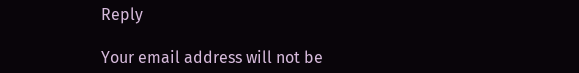Reply

Your email address will not be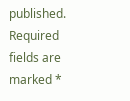published. Required fields are marked *